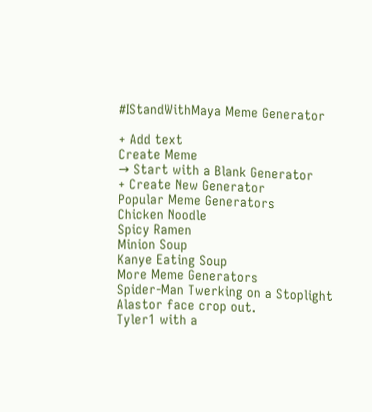#IStandWithMaya Meme Generator

+ Add text
Create Meme
→ Start with a Blank Generator
+ Create New Generator
Popular Meme Generators
Chicken Noodle
Spicy Ramen
Minion Soup
Kanye Eating Soup
More Meme Generators
Spider-Man Twerking on a Stoplight
Alastor face crop out.
Tyler1 with a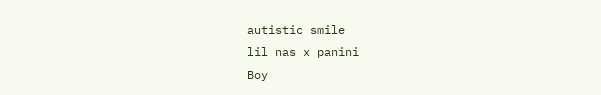autistic smile
lil nas x panini
Boy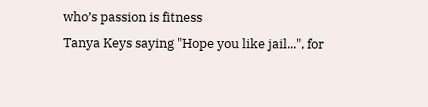who’s passion is fitness
Tanya Keys saying "Hope you like jail...", for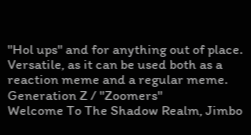"Hol ups" and for anything out of place. Versatile, as it can be used both as a reaction meme and a regular meme.
Generation Z / "Zoomers"
Welcome To The Shadow Realm, Jimbo